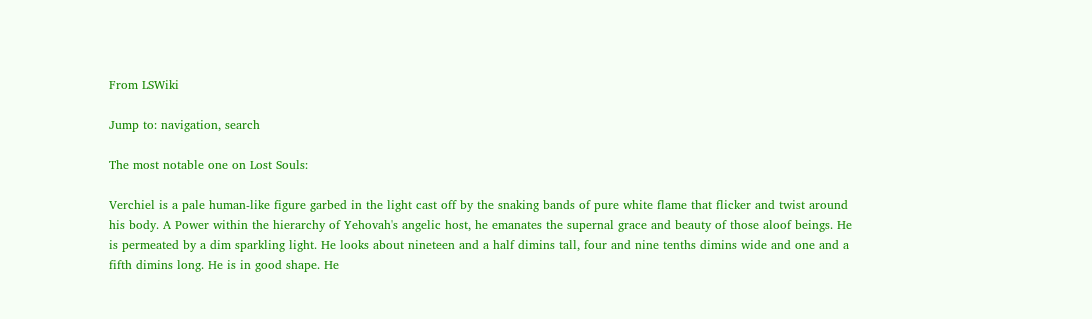From LSWiki

Jump to: navigation, search

The most notable one on Lost Souls:

Verchiel is a pale human-like figure garbed in the light cast off by the snaking bands of pure white flame that flicker and twist around his body. A Power within the hierarchy of Yehovah's angelic host, he emanates the supernal grace and beauty of those aloof beings. He is permeated by a dim sparkling light. He looks about nineteen and a half dimins tall, four and nine tenths dimins wide and one and a fifth dimins long. He is in good shape. He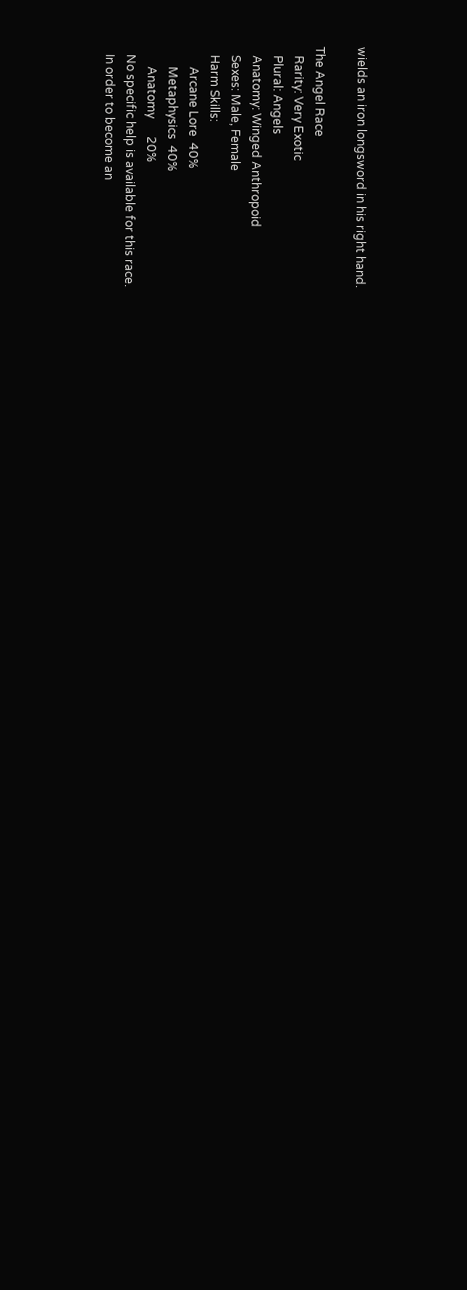wields an iron longsword in his right hand.

The Angel Race
   Rarity: Very Exotic
   Plural: Angels
   Anatomy: Winged Anthropoid
   Sexes: Male, Female
   Harm Skills:
       Arcane Lore  40%
       Metaphysics  40%
       Anatomy      20%
   No specific help is available for this race.
   In order to become an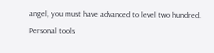angel, you must have advanced to level two hundred.
Personal tools